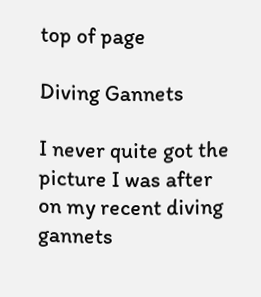top of page

Diving Gannets

I never quite got the picture I was after on my recent diving gannets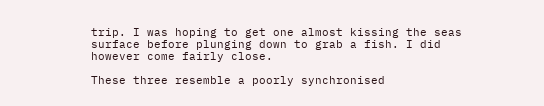trip. I was hoping to get one almost kissing the seas surface before plunging down to grab a fish. I did however come fairly close.

These three resemble a poorly synchronised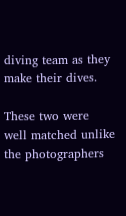diving team as they make their dives.

These two were well matched unlike the photographers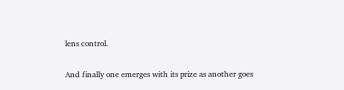lens control.

And finally one emerges with its prize as another goes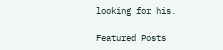looking for his.

Featured Posts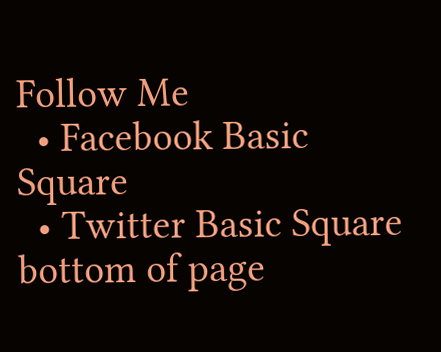Follow Me
  • Facebook Basic Square
  • Twitter Basic Square
bottom of page